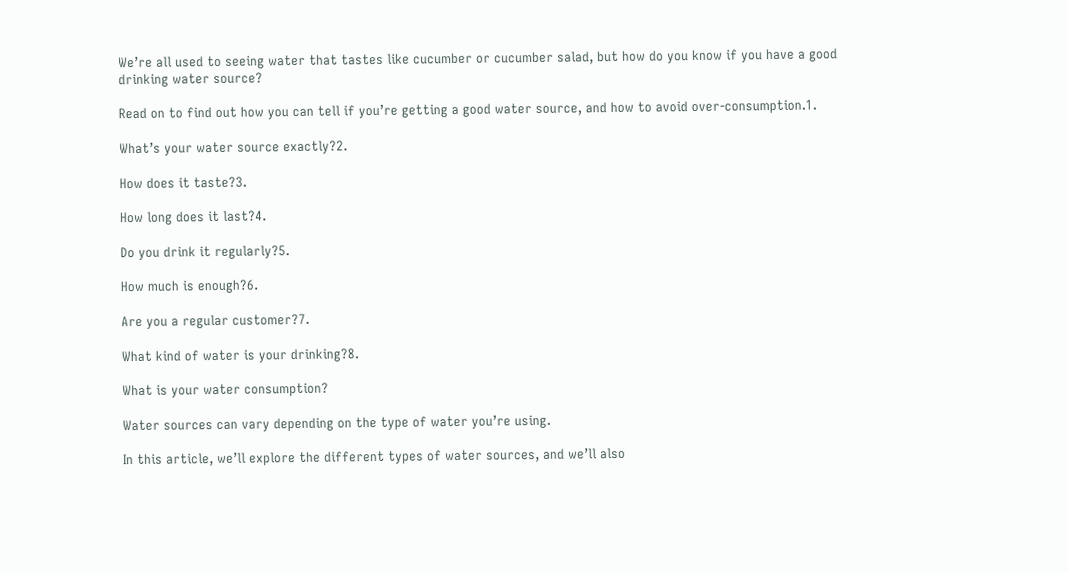We’re all used to seeing water that tastes like cucumber or cucumber salad, but how do you know if you have a good drinking water source?

Read on to find out how you can tell if you’re getting a good water source, and how to avoid over-consumption.1.

What’s your water source exactly?2.

How does it taste?3.

How long does it last?4.

Do you drink it regularly?5.

How much is enough?6.

Are you a regular customer?7.

What kind of water is your drinking?8.

What is your water consumption?

Water sources can vary depending on the type of water you’re using.

In this article, we’ll explore the different types of water sources, and we’ll also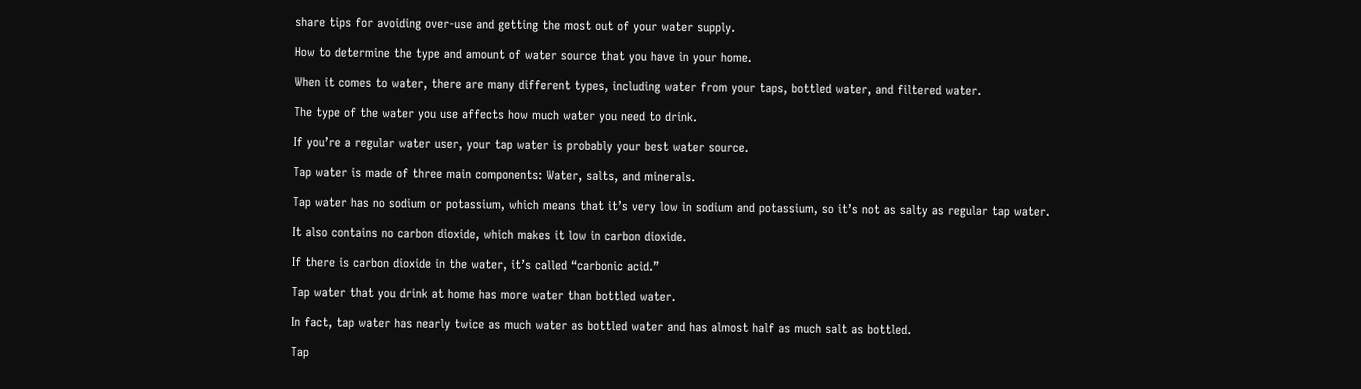share tips for avoiding over-use and getting the most out of your water supply.

How to determine the type and amount of water source that you have in your home.

When it comes to water, there are many different types, including water from your taps, bottled water, and filtered water.

The type of the water you use affects how much water you need to drink.

If you’re a regular water user, your tap water is probably your best water source.

Tap water is made of three main components: Water, salts, and minerals.

Tap water has no sodium or potassium, which means that it’s very low in sodium and potassium, so it’s not as salty as regular tap water.

It also contains no carbon dioxide, which makes it low in carbon dioxide.

If there is carbon dioxide in the water, it’s called “carbonic acid.”

Tap water that you drink at home has more water than bottled water.

In fact, tap water has nearly twice as much water as bottled water and has almost half as much salt as bottled.

Tap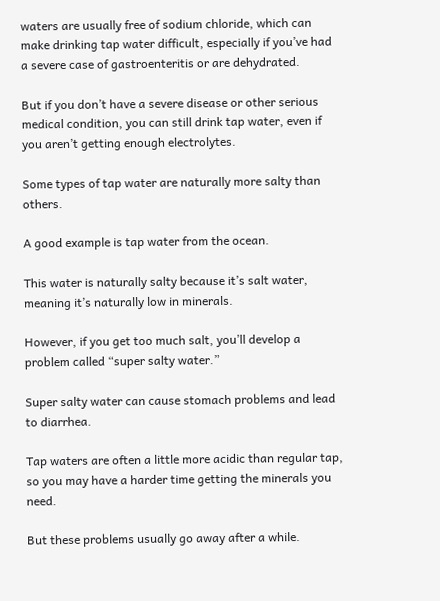waters are usually free of sodium chloride, which can make drinking tap water difficult, especially if you’ve had a severe case of gastroenteritis or are dehydrated.

But if you don’t have a severe disease or other serious medical condition, you can still drink tap water, even if you aren’t getting enough electrolytes.

Some types of tap water are naturally more salty than others.

A good example is tap water from the ocean.

This water is naturally salty because it’s salt water, meaning it’s naturally low in minerals.

However, if you get too much salt, you’ll develop a problem called “super salty water.”

Super salty water can cause stomach problems and lead to diarrhea.

Tap waters are often a little more acidic than regular tap, so you may have a harder time getting the minerals you need.

But these problems usually go away after a while.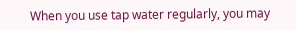When you use tap water regularly, you may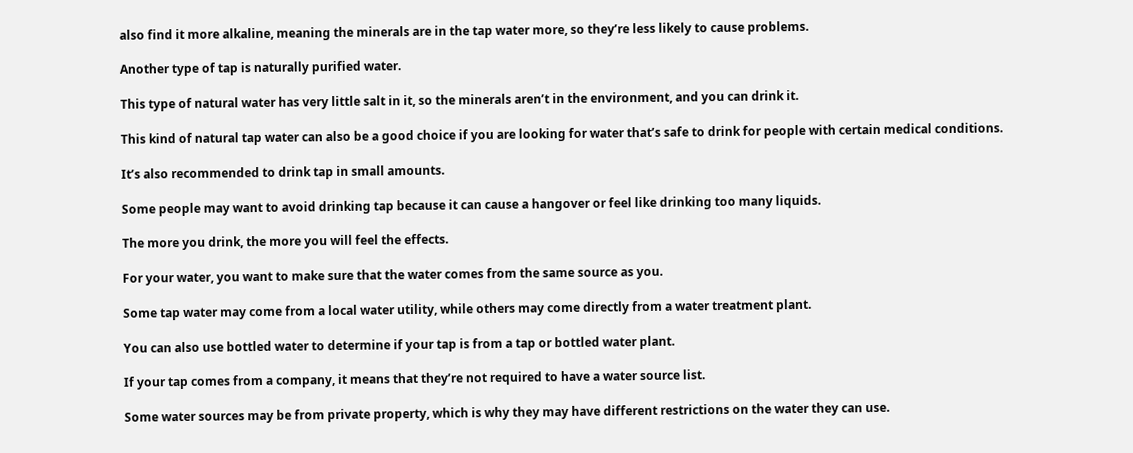also find it more alkaline, meaning the minerals are in the tap water more, so they’re less likely to cause problems.

Another type of tap is naturally purified water.

This type of natural water has very little salt in it, so the minerals aren’t in the environment, and you can drink it.

This kind of natural tap water can also be a good choice if you are looking for water that’s safe to drink for people with certain medical conditions.

It’s also recommended to drink tap in small amounts.

Some people may want to avoid drinking tap because it can cause a hangover or feel like drinking too many liquids.

The more you drink, the more you will feel the effects.

For your water, you want to make sure that the water comes from the same source as you.

Some tap water may come from a local water utility, while others may come directly from a water treatment plant.

You can also use bottled water to determine if your tap is from a tap or bottled water plant.

If your tap comes from a company, it means that they’re not required to have a water source list.

Some water sources may be from private property, which is why they may have different restrictions on the water they can use.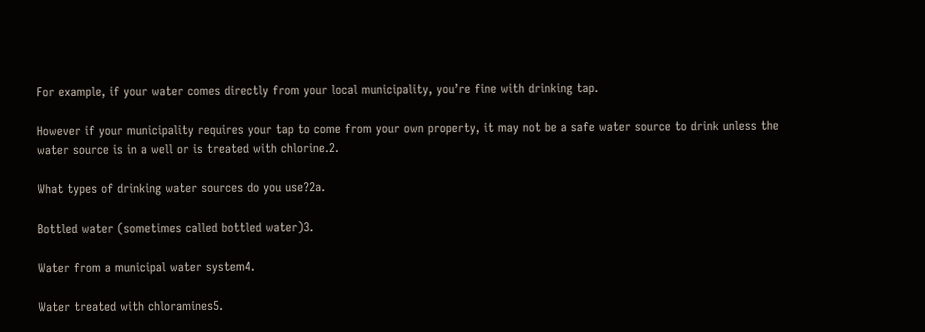For example, if your water comes directly from your local municipality, you’re fine with drinking tap.

However if your municipality requires your tap to come from your own property, it may not be a safe water source to drink unless the water source is in a well or is treated with chlorine.2.

What types of drinking water sources do you use?2a.

Bottled water (sometimes called bottled water)3.

Water from a municipal water system4.

Water treated with chloramines5.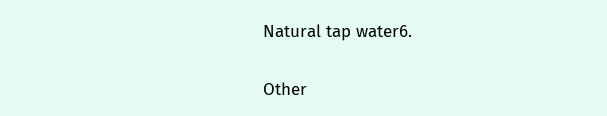Natural tap water6.

Other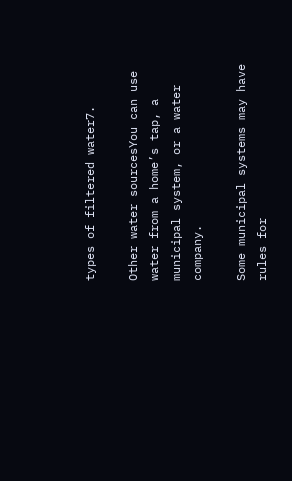types of filtered water7.

Other water sourcesYou can use water from a home’s tap, a municipal system, or a water company.

Some municipal systems may have rules for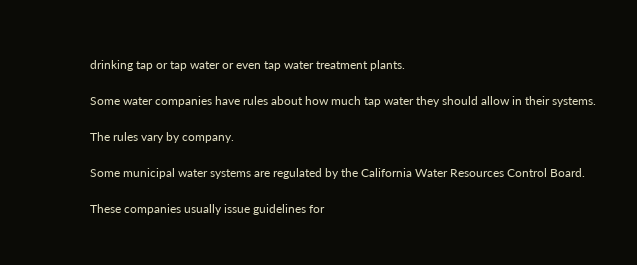drinking tap or tap water or even tap water treatment plants.

Some water companies have rules about how much tap water they should allow in their systems.

The rules vary by company.

Some municipal water systems are regulated by the California Water Resources Control Board.

These companies usually issue guidelines for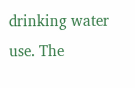drinking water use. The